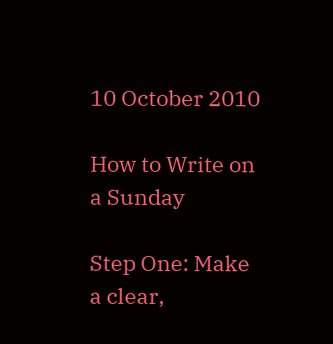10 October 2010

How to Write on a Sunday

Step One: Make a clear,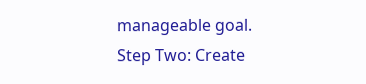manageable goal.
Step Two: Create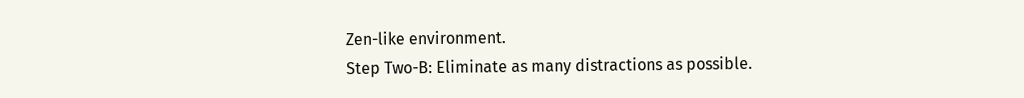Zen-like environment.
Step Two-B: Eliminate as many distractions as possible.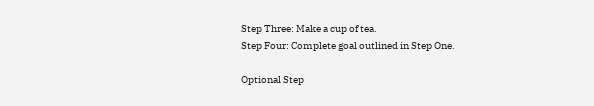Step Three: Make a cup of tea.
Step Four: Complete goal outlined in Step One.

Optional Step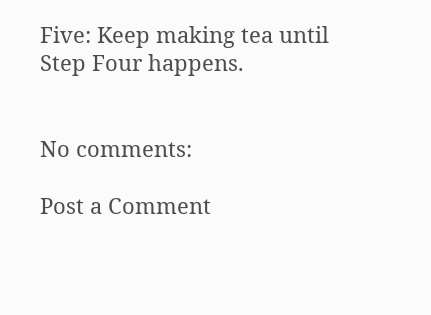Five: Keep making tea until Step Four happens.


No comments:

Post a Comment